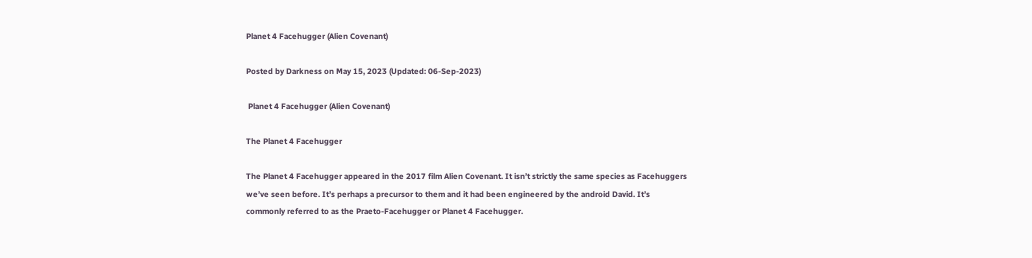Planet 4 Facehugger (Alien Covenant)

Posted by Darkness on May 15, 2023 (Updated: 06-Sep-2023)

 Planet 4 Facehugger (Alien Covenant)

The Planet 4 Facehugger

The Planet 4 Facehugger appeared in the 2017 film Alien Covenant. It isn’t strictly the same species as Facehuggers we’ve seen before. It’s perhaps a precursor to them and it had been engineered by the android David. It’s commonly referred to as the Praeto-Facehugger or Planet 4 Facehugger.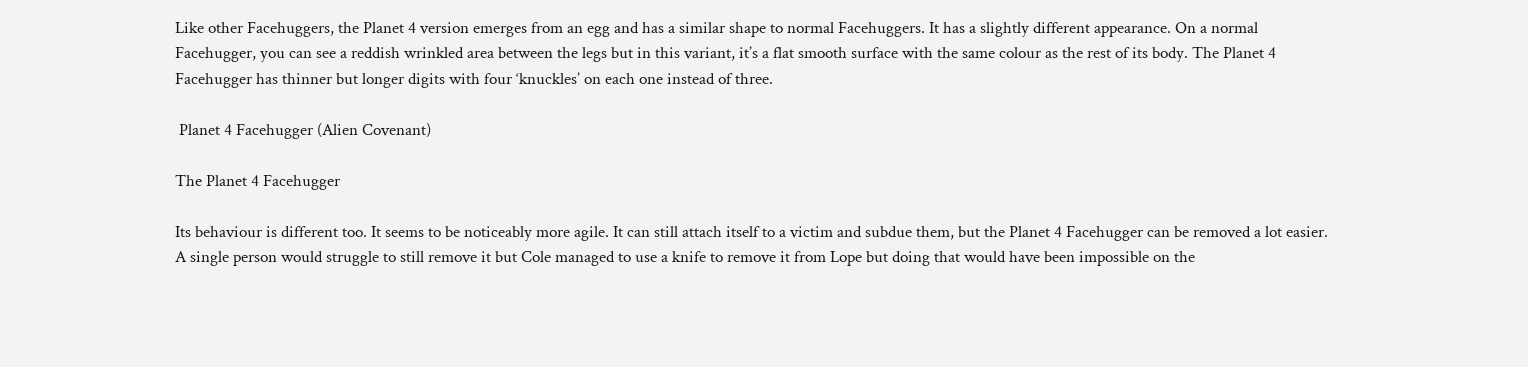Like other Facehuggers, the Planet 4 version emerges from an egg and has a similar shape to normal Facehuggers. It has a slightly different appearance. On a normal Facehugger, you can see a reddish wrinkled area between the legs but in this variant, it’s a flat smooth surface with the same colour as the rest of its body. The Planet 4 Facehugger has thinner but longer digits with four ‘knuckles’ on each one instead of three.

 Planet 4 Facehugger (Alien Covenant)

The Planet 4 Facehugger

Its behaviour is different too. It seems to be noticeably more agile. It can still attach itself to a victim and subdue them, but the Planet 4 Facehugger can be removed a lot easier. A single person would struggle to still remove it but Cole managed to use a knife to remove it from Lope but doing that would have been impossible on the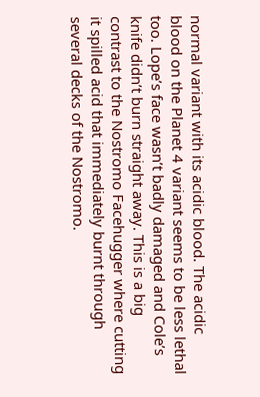normal variant with its acidic blood. The acidic blood on the Planet 4 variant seems to be less lethal too. Lope’s face wasn’t badly damaged and Cole’s knife didn’t burn straight away. This is a big contrast to the Nostromo Facehugger where cutting it spilled acid that immediately burnt through several decks of the Nostromo.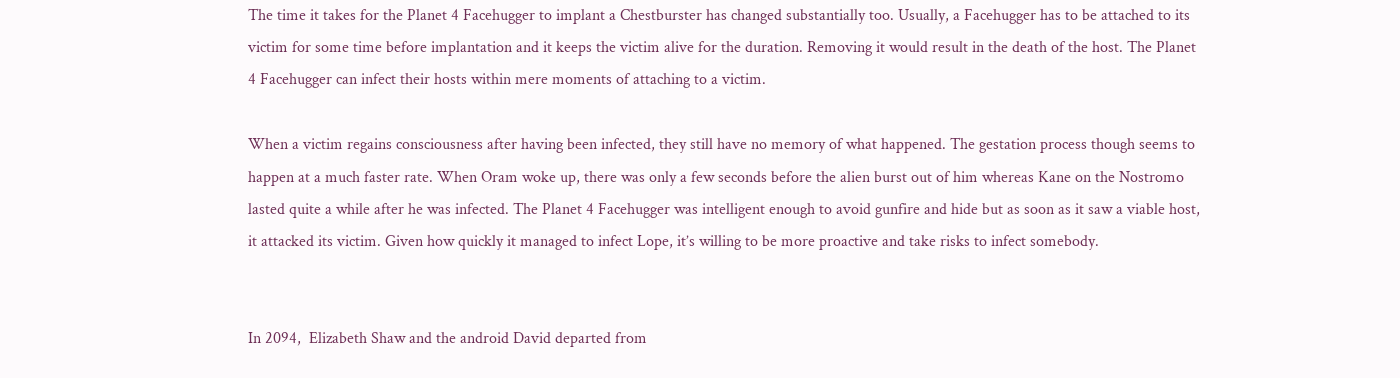The time it takes for the Planet 4 Facehugger to implant a Chestburster has changed substantially too. Usually, a Facehugger has to be attached to its victim for some time before implantation and it keeps the victim alive for the duration. Removing it would result in the death of the host. The Planet 4 Facehugger can infect their hosts within mere moments of attaching to a victim.

When a victim regains consciousness after having been infected, they still have no memory of what happened. The gestation process though seems to happen at a much faster rate. When Oram woke up, there was only a few seconds before the alien burst out of him whereas Kane on the Nostromo lasted quite a while after he was infected. The Planet 4 Facehugger was intelligent enough to avoid gunfire and hide but as soon as it saw a viable host, it attacked its victim. Given how quickly it managed to infect Lope, it’s willing to be more proactive and take risks to infect somebody.


In 2094,  Elizabeth Shaw and the android David departed from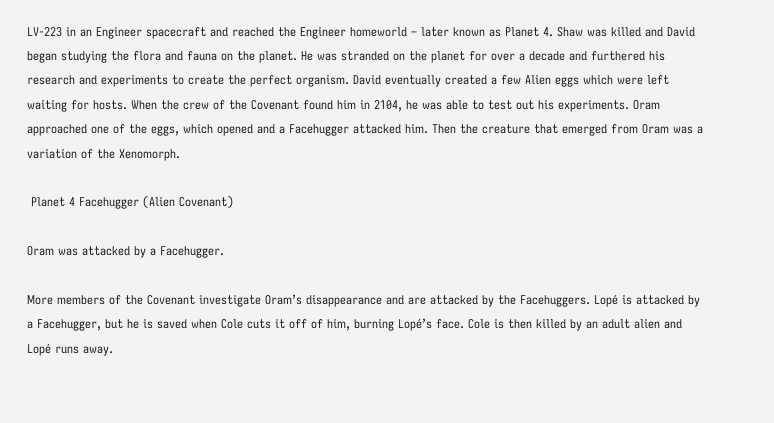LV-223 in an Engineer spacecraft and reached the Engineer homeworld – later known as Planet 4. Shaw was killed and David began studying the flora and fauna on the planet. He was stranded on the planet for over a decade and furthered his research and experiments to create the perfect organism. David eventually created a few Alien eggs which were left waiting for hosts. When the crew of the Covenant found him in 2104, he was able to test out his experiments. Oram approached one of the eggs, which opened and a Facehugger attacked him. Then the creature that emerged from Oram was a variation of the Xenomorph.

 Planet 4 Facehugger (Alien Covenant)

Oram was attacked by a Facehugger.

More members of the Covenant investigate Oram’s disappearance and are attacked by the Facehuggers. Lopé is attacked by a Facehugger, but he is saved when Cole cuts it off of him, burning Lopé’s face. Cole is then killed by an adult alien and Lopé runs away.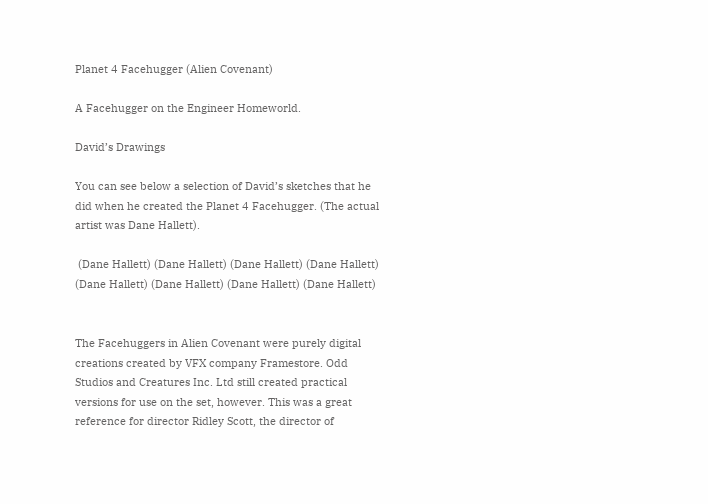Planet 4 Facehugger (Alien Covenant)

A Facehugger on the Engineer Homeworld.

David’s Drawings

You can see below a selection of David’s sketches that he did when he created the Planet 4 Facehugger. (The actual artist was Dane Hallett).

 (Dane Hallett) (Dane Hallett) (Dane Hallett) (Dane Hallett) (Dane Hallett) (Dane Hallett) (Dane Hallett) (Dane Hallett)


The Facehuggers in Alien Covenant were purely digital creations created by VFX company Framestore. Odd Studios and Creatures Inc. Ltd still created practical versions for use on the set, however. This was a great reference for director Ridley Scott, the director of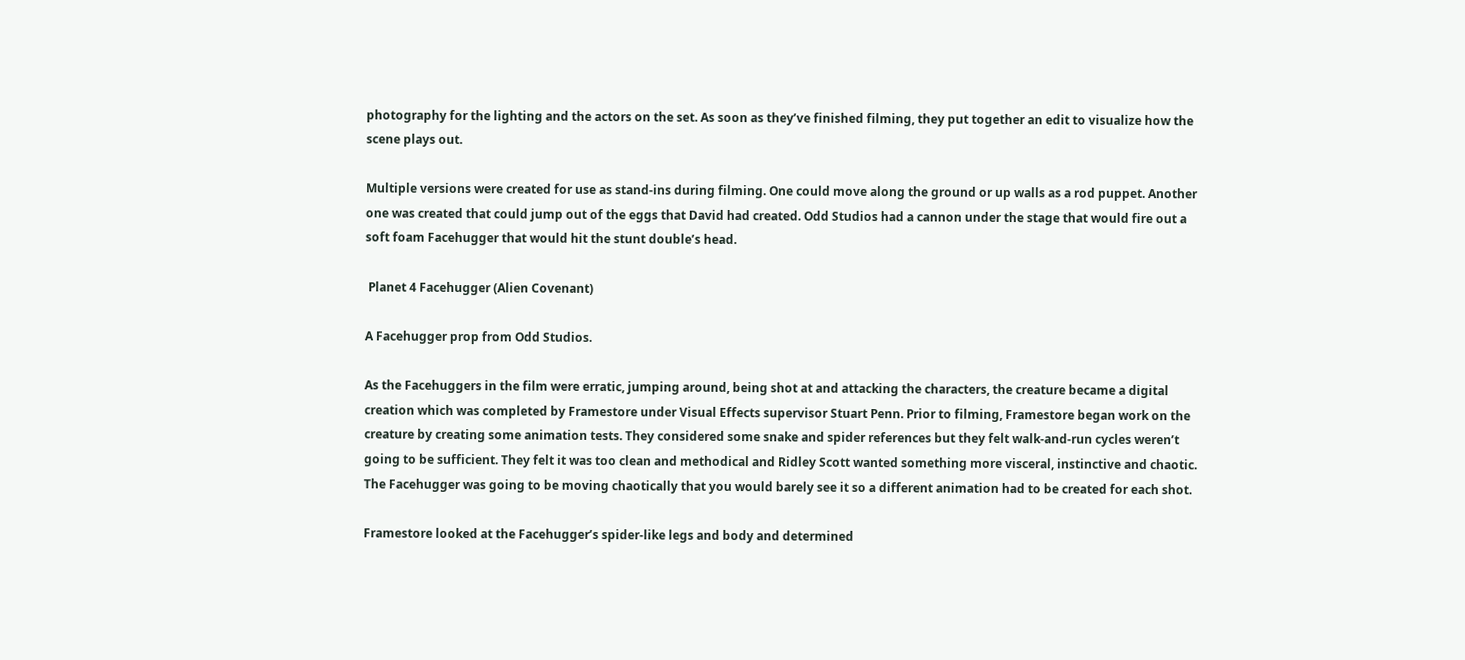photography for the lighting and the actors on the set. As soon as they’ve finished filming, they put together an edit to visualize how the scene plays out.

Multiple versions were created for use as stand-ins during filming. One could move along the ground or up walls as a rod puppet. Another one was created that could jump out of the eggs that David had created. Odd Studios had a cannon under the stage that would fire out a soft foam Facehugger that would hit the stunt double’s head.

 Planet 4 Facehugger (Alien Covenant)

A Facehugger prop from Odd Studios.

As the Facehuggers in the film were erratic, jumping around, being shot at and attacking the characters, the creature became a digital creation which was completed by Framestore under Visual Effects supervisor Stuart Penn. Prior to filming, Framestore began work on the creature by creating some animation tests. They considered some snake and spider references but they felt walk-and-run cycles weren’t going to be sufficient. They felt it was too clean and methodical and Ridley Scott wanted something more visceral, instinctive and chaotic. The Facehugger was going to be moving chaotically that you would barely see it so a different animation had to be created for each shot.

Framestore looked at the Facehugger’s spider-like legs and body and determined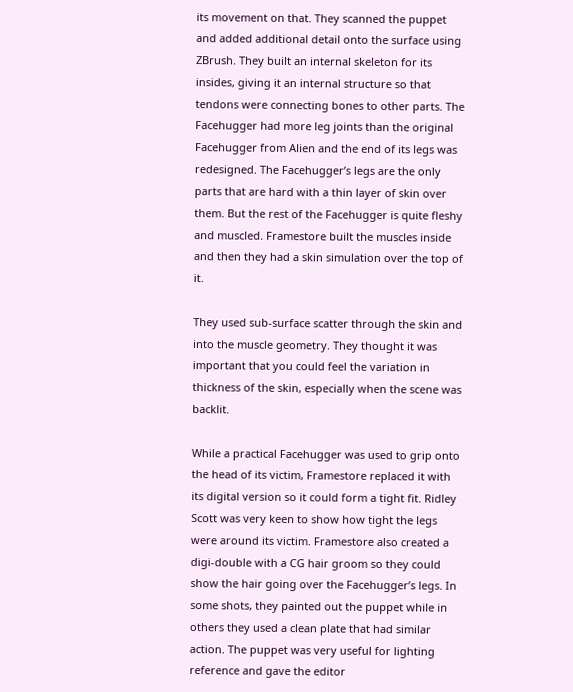its movement on that. They scanned the puppet and added additional detail onto the surface using ZBrush. They built an internal skeleton for its insides, giving it an internal structure so that tendons were connecting bones to other parts. The Facehugger had more leg joints than the original Facehugger from Alien and the end of its legs was redesigned. The Facehugger’s legs are the only parts that are hard with a thin layer of skin over them. But the rest of the Facehugger is quite fleshy and muscled. Framestore built the muscles inside and then they had a skin simulation over the top of it.

They used sub-surface scatter through the skin and into the muscle geometry. They thought it was important that you could feel the variation in thickness of the skin, especially when the scene was backlit.

While a practical Facehugger was used to grip onto the head of its victim, Framestore replaced it with its digital version so it could form a tight fit. Ridley Scott was very keen to show how tight the legs were around its victim. Framestore also created a digi-double with a CG hair groom so they could show the hair going over the Facehugger’s legs. In some shots, they painted out the puppet while in others they used a clean plate that had similar action. The puppet was very useful for lighting reference and gave the editor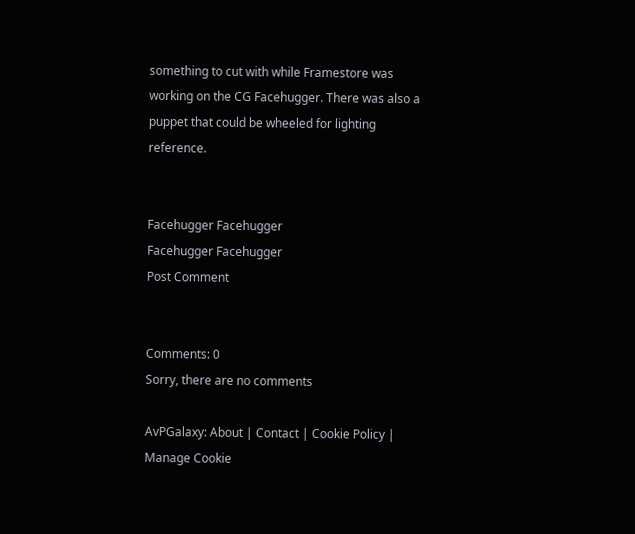something to cut with while Framestore was working on the CG Facehugger. There was also a puppet that could be wheeled for lighting reference.


Facehugger Facehugger
Facehugger Facehugger
Post Comment


Comments: 0
Sorry, there are no comments

AvPGalaxy: About | Contact | Cookie Policy | Manage Cookie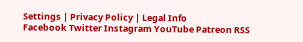Settings | Privacy Policy | Legal Info
Facebook Twitter Instagram YouTube Patreon RSS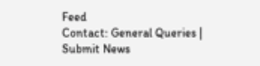Feed
Contact: General Queries | Submit News